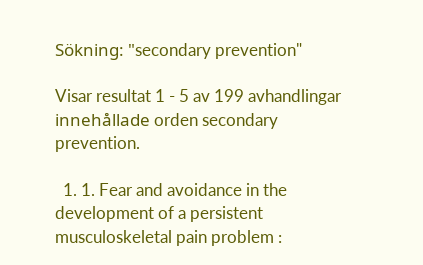Sökning: "secondary prevention"

Visar resultat 1 - 5 av 199 avhandlingar innehållade orden secondary prevention.

  1. 1. Fear and avoidance in the development of a persistent musculoskeletal pain problem :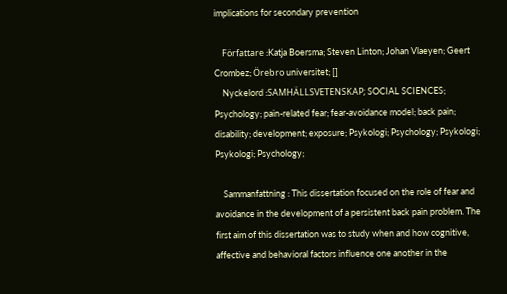implications for secondary prevention

    Författare :Katja Boersma; Steven Linton; Johan Vlaeyen; Geert Crombez; Örebro universitet; []
    Nyckelord :SAMHÄLLSVETENSKAP; SOCIAL SCIENCES; Psychology; pain-related fear; fear-avoidance model; back pain; disability; development; exposure; Psykologi; Psychology; Psykologi; Psykologi; Psychology;

    Sammanfattning : This dissertation focused on the role of fear and avoidance in the development of a persistent back pain problem. The first aim of this dissertation was to study when and how cognitive, affective and behavioral factors influence one another in the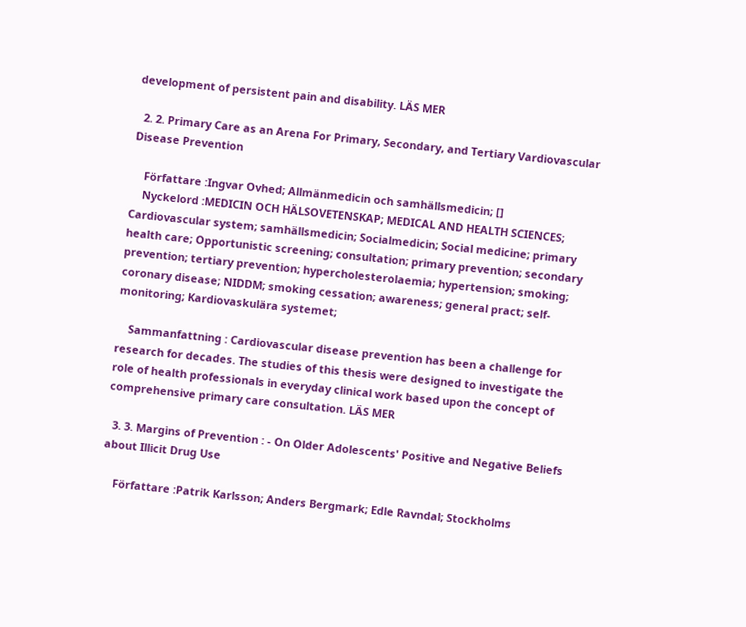development of persistent pain and disability. LÄS MER

  2. 2. Primary Care as an Arena For Primary, Secondary, and Tertiary Vardiovascular Disease Prevention

    Författare :Ingvar Ovhed; Allmänmedicin och samhällsmedicin; []
    Nyckelord :MEDICIN OCH HÄLSOVETENSKAP; MEDICAL AND HEALTH SCIENCES; Cardiovascular system; samhällsmedicin; Socialmedicin; Social medicine; primary health care; Opportunistic screening; consultation; primary prevention; secondary prevention; tertiary prevention; hypercholesterolaemia; hypertension; smoking; coronary disease; NIDDM; smoking cessation; awareness; general pract; self-monitoring; Kardiovaskulära systemet;

    Sammanfattning : Cardiovascular disease prevention has been a challenge for research for decades. The studies of this thesis were designed to investigate the role of health professionals in everyday clinical work based upon the concept of comprehensive primary care consultation. LÄS MER

  3. 3. Margins of Prevention : - On Older Adolescents' Positive and Negative Beliefs about Illicit Drug Use

    Författare :Patrik Karlsson; Anders Bergmark; Edle Ravndal; Stockholms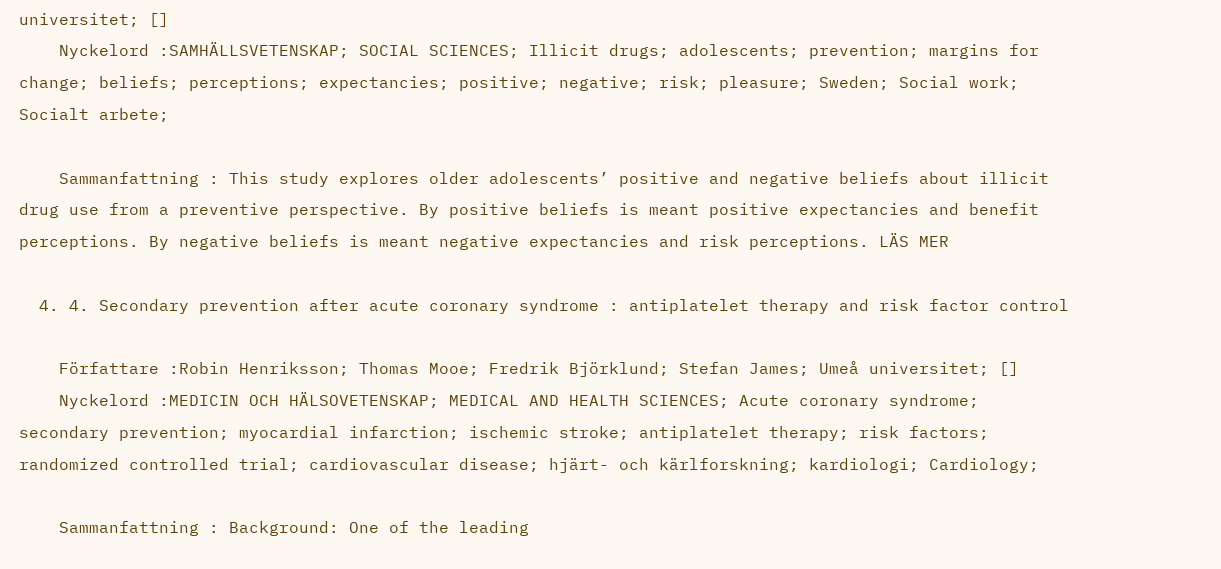universitet; []
    Nyckelord :SAMHÄLLSVETENSKAP; SOCIAL SCIENCES; Illicit drugs; adolescents; prevention; margins for change; beliefs; perceptions; expectancies; positive; negative; risk; pleasure; Sweden; Social work; Socialt arbete;

    Sammanfattning : This study explores older adolescents’ positive and negative beliefs about illicit drug use from a preventive perspective. By positive beliefs is meant positive expectancies and benefit perceptions. By negative beliefs is meant negative expectancies and risk perceptions. LÄS MER

  4. 4. Secondary prevention after acute coronary syndrome : antiplatelet therapy and risk factor control

    Författare :Robin Henriksson; Thomas Mooe; Fredrik Björklund; Stefan James; Umeå universitet; []
    Nyckelord :MEDICIN OCH HÄLSOVETENSKAP; MEDICAL AND HEALTH SCIENCES; Acute coronary syndrome; secondary prevention; myocardial infarction; ischemic stroke; antiplatelet therapy; risk factors; randomized controlled trial; cardiovascular disease; hjärt- och kärlforskning; kardiologi; Cardiology;

    Sammanfattning : Background: One of the leading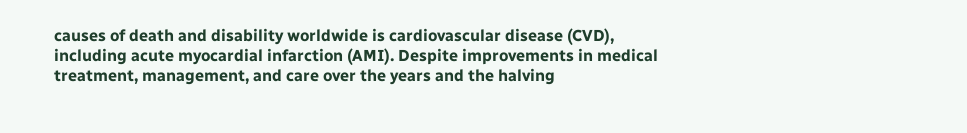causes of death and disability worldwide is cardiovascular disease (CVD), including acute myocardial infarction (AMI). Despite improvements in medical treatment, management, and care over the years and the halving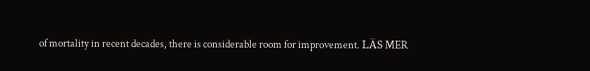of mortality in recent decades, there is considerable room for improvement. LÄS MER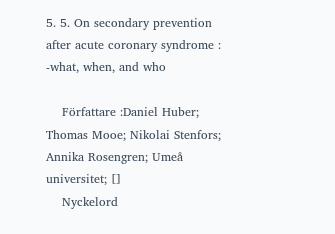5. 5. On secondary prevention after acute coronary syndrome : -what, when, and who

    Författare :Daniel Huber; Thomas Mooe; Nikolai Stenfors; Annika Rosengren; Umeå universitet; []
    Nyckelord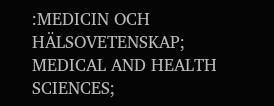:MEDICIN OCH HÄLSOVETENSKAP; MEDICAL AND HEALTH SCIENCES;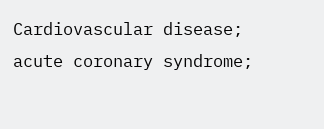Cardiovascular disease; acute coronary syndrome;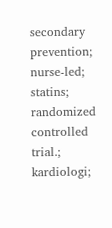secondary prevention; nurse-led; statins; randomized controlled trial.; kardiologi;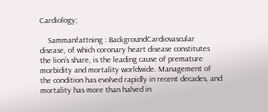Cardiology;

    Sammanfattning : BackgroundCardiovascular disease, of which coronary heart disease constitutes the lion’s share, is the leading cause of premature morbidity and mortality worldwide. Management of the condition has evolved rapidly in recent decades, and mortality has more than halved in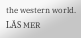the western world. LÄS MER